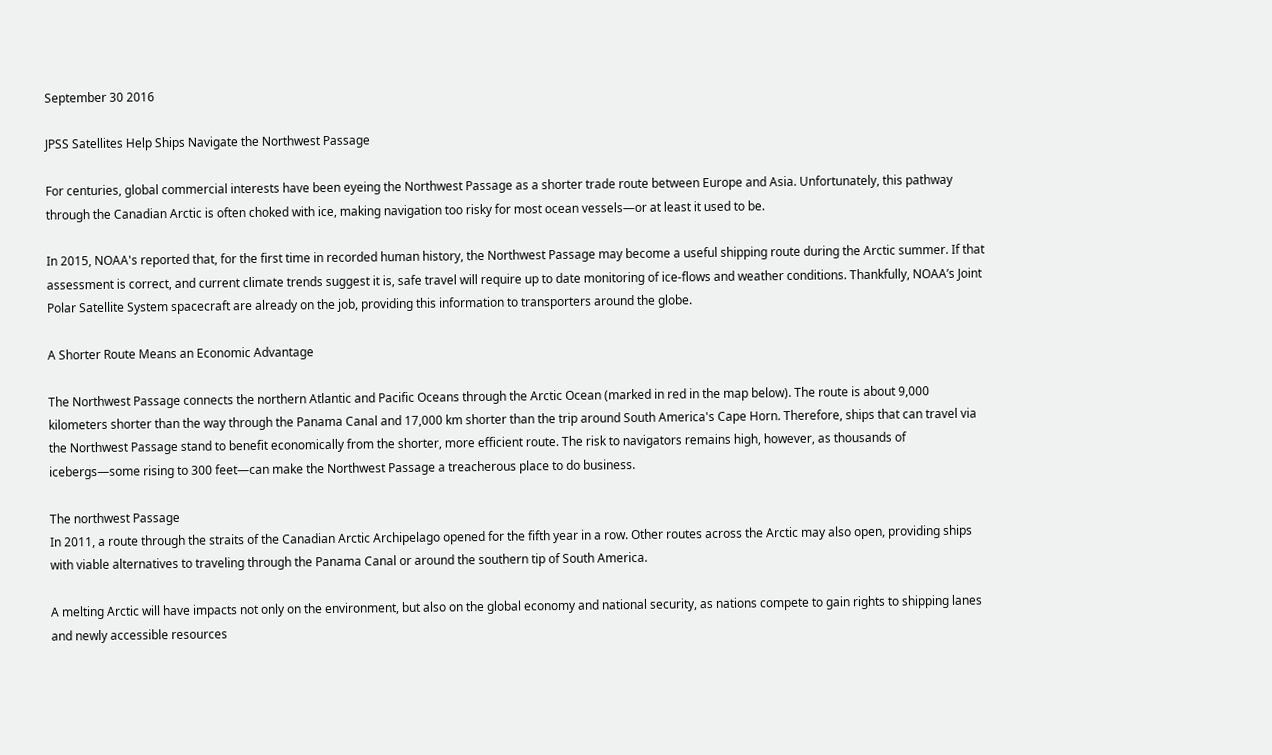September 30 2016

JPSS Satellites Help Ships Navigate the Northwest Passage

For centuries, global commercial interests have been eyeing the Northwest Passage as a shorter trade route between Europe and Asia. Unfortunately, this pathway through the Canadian Arctic is often choked with ice, making navigation too risky for most ocean vessels—or at least it used to be.

In 2015, NOAA's reported that, for the first time in recorded human history, the Northwest Passage may become a useful shipping route during the Arctic summer. If that assessment is correct, and current climate trends suggest it is, safe travel will require up to date monitoring of ice-flows and weather conditions. Thankfully, NOAA’s Joint Polar Satellite System spacecraft are already on the job, providing this information to transporters around the globe.

A Shorter Route Means an Economic Advantage

The Northwest Passage connects the northern Atlantic and Pacific Oceans through the Arctic Ocean (marked in red in the map below). The route is about 9,000 kilometers shorter than the way through the Panama Canal and 17,000 km shorter than the trip around South America's Cape Horn. Therefore, ships that can travel via the Northwest Passage stand to benefit economically from the shorter, more efficient route. The risk to navigators remains high, however, as thousands of icebergs—some rising to 300 feet—can make the Northwest Passage a treacherous place to do business.

The northwest Passage
In 2011, a route through the straits of the Canadian Arctic Archipelago opened for the fifth year in a row. Other routes across the Arctic may also open, providing ships with viable alternatives to traveling through the Panama Canal or around the southern tip of South America.

A melting Arctic will have impacts not only on the environment, but also on the global economy and national security, as nations compete to gain rights to shipping lanes and newly accessible resources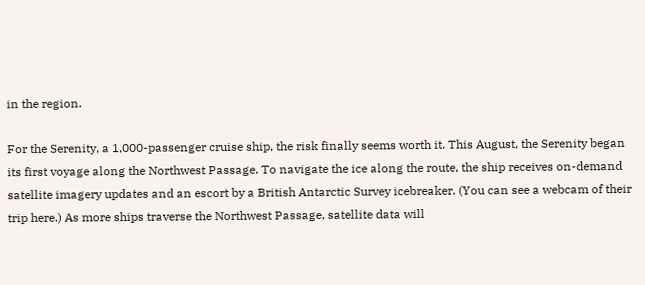in the region.

For the Serenity, a 1,000-passenger cruise ship, the risk finally seems worth it. This August, the Serenity began its first voyage along the Northwest Passage. To navigate the ice along the route, the ship receives on-demand satellite imagery updates and an escort by a British Antarctic Survey icebreaker. (You can see a webcam of their trip here.) As more ships traverse the Northwest Passage, satellite data will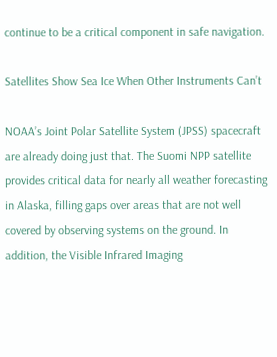continue to be a critical component in safe navigation.

Satellites Show Sea Ice When Other Instruments Can’t

NOAA’s Joint Polar Satellite System (JPSS) spacecraft are already doing just that. The Suomi NPP satellite provides critical data for nearly all weather forecasting in Alaska, filling gaps over areas that are not well covered by observing systems on the ground. In addition, the Visible Infrared Imaging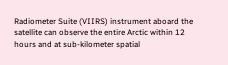Radiometer Suite (VIIRS) instrument aboard the satellite can observe the entire Arctic within 12 hours and at sub-kilometer spatial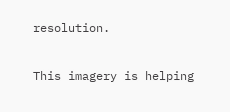resolution.

This imagery is helping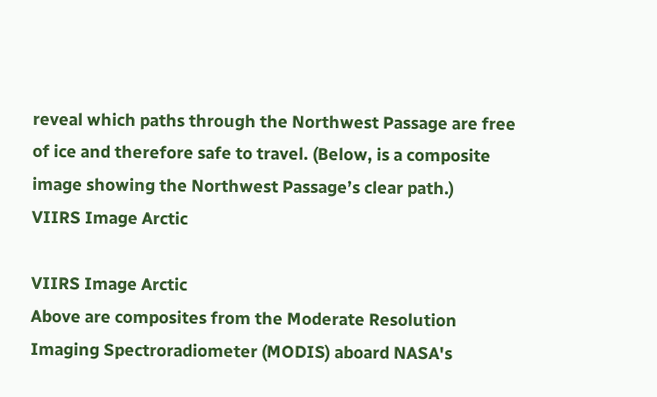reveal which paths through the Northwest Passage are free of ice and therefore safe to travel. (Below, is a composite image showing the Northwest Passage’s clear path.)
VIIRS Image Arctic

VIIRS Image Arctic
Above are composites from the Moderate Resolution Imaging Spectroradiometer (MODIS) aboard NASA's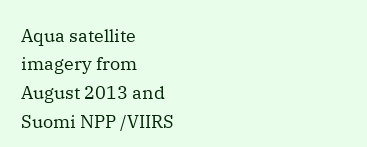Aqua satellite imagery from August 2013 and Suomi NPP /VIIRS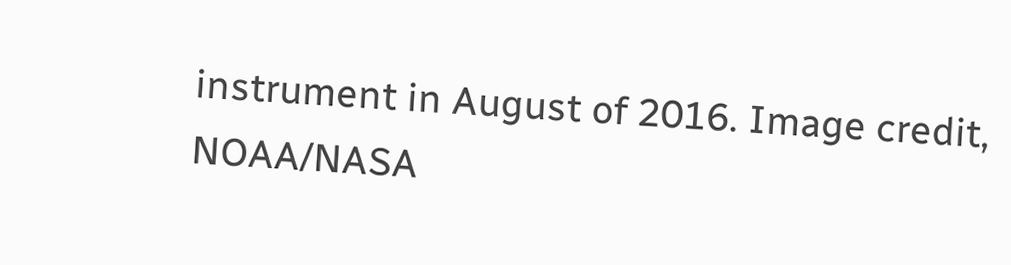instrument in August of 2016. Image credit, NOAA/NASA